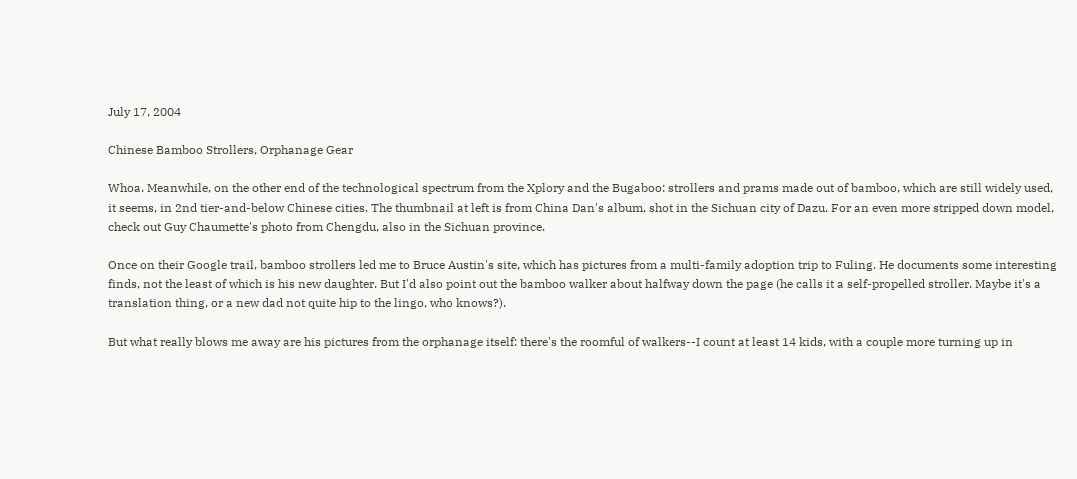July 17, 2004

Chinese Bamboo Strollers, Orphanage Gear

Whoa. Meanwhile, on the other end of the technological spectrum from the Xplory and the Bugaboo: strollers and prams made out of bamboo, which are still widely used, it seems, in 2nd tier-and-below Chinese cities. The thumbnail at left is from China Dan's album, shot in the Sichuan city of Dazu. For an even more stripped down model, check out Guy Chaumette's photo from Chengdu, also in the Sichuan province.

Once on their Google trail, bamboo strollers led me to Bruce Austin's site, which has pictures from a multi-family adoption trip to Fuling. He documents some interesting finds, not the least of which is his new daughter. But I'd also point out the bamboo walker about halfway down the page (he calls it a self-propelled stroller. Maybe it's a translation thing, or a new dad not quite hip to the lingo, who knows?).

But what really blows me away are his pictures from the orphanage itself: there's the roomful of walkers--I count at least 14 kids, with a couple more turning up in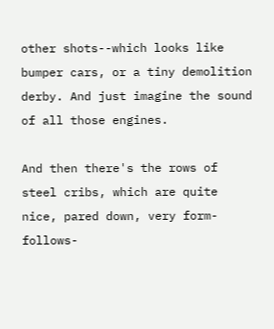other shots--which looks like bumper cars, or a tiny demolition derby. And just imagine the sound of all those engines.

And then there's the rows of steel cribs, which are quite nice, pared down, very form-follows-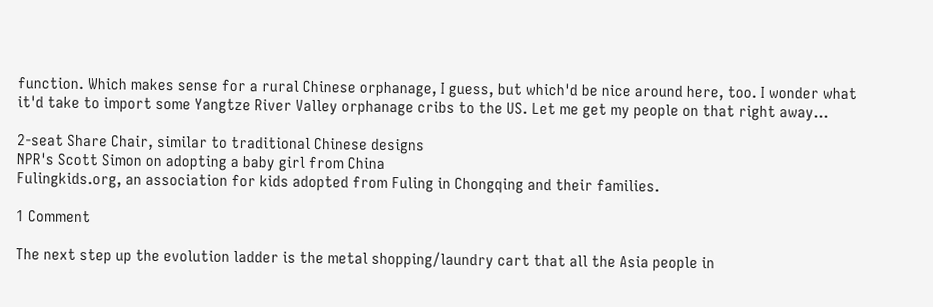function. Which makes sense for a rural Chinese orphanage, I guess, but which'd be nice around here, too. I wonder what it'd take to import some Yangtze River Valley orphanage cribs to the US. Let me get my people on that right away...

2-seat Share Chair, similar to traditional Chinese designs
NPR's Scott Simon on adopting a baby girl from China
Fulingkids.org, an association for kids adopted from Fuling in Chongqing and their families.

1 Comment

The next step up the evolution ladder is the metal shopping/laundry cart that all the Asia people in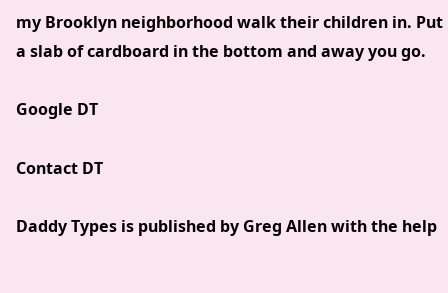my Brooklyn neighborhood walk their children in. Put a slab of cardboard in the bottom and away you go.

Google DT

Contact DT

Daddy Types is published by Greg Allen with the help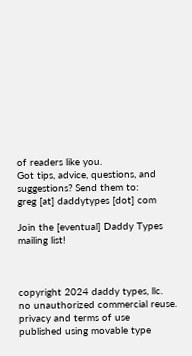of readers like you.
Got tips, advice, questions, and suggestions? Send them to:
greg [at] daddytypes [dot] com

Join the [eventual] Daddy Types mailing list!



copyright 2024 daddy types, llc.
no unauthorized commercial reuse.
privacy and terms of use
published using movable type